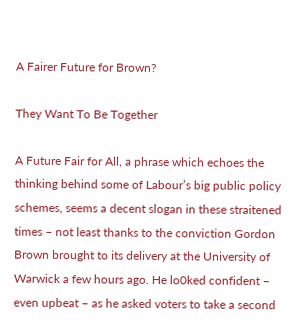A Fairer Future for Brown?

They Want To Be Together

A Future Fair for All, a phrase which echoes the thinking behind some of Labour’s big public policy schemes, seems a decent slogan in these straitened times – not least thanks to the conviction Gordon Brown brought to its delivery at the University of Warwick a few hours ago. He lo0ked confident – even upbeat – as he asked voters to take a second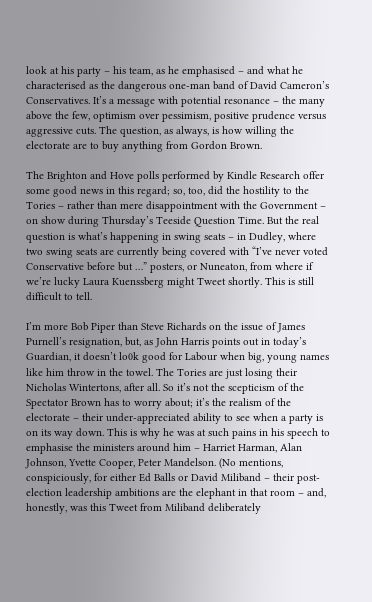look at his party – his team, as he emphasised – and what he characterised as the dangerous one-man band of David Cameron’s Conservatives. It’s a message with potential resonance – the many above the few, optimism over pessimism, positive prudence versus aggressive cuts. The question, as always, is how willing the electorate are to buy anything from Gordon Brown.

The Brighton and Hove polls performed by Kindle Research offer some good news in this regard; so, too, did the hostility to the Tories – rather than mere disappointment with the Government – on show during Thursday’s Teeside Question Time. But the real question is what’s happening in swing seats – in Dudley, where two swing seats are currently being covered with “I’ve never voted Conservative before but …” posters, or Nuneaton, from where if we’re lucky Laura Kuenssberg might Tweet shortly. This is still difficult to tell.

I’m more Bob Piper than Steve Richards on the issue of James Purnell’s resignation, but, as John Harris points out in today’s Guardian, it doesn’t lo0k good for Labour when big, young names like him throw in the towel. The Tories are just losing their Nicholas Wintertons, after all. So it’s not the scepticism of the Spectator Brown has to worry about; it’s the realism of the electorate – their under-appreciated ability to see when a party is on its way down. This is why he was at such pains in his speech to emphasise the ministers around him – Harriet Harman, Alan Johnson, Yvette Cooper, Peter Mandelson. (No mentions, conspiciously, for either Ed Balls or David Miliband – their post-election leadership ambitions are the elephant in that room – and, honestly, was this Tweet from Miliband deliberately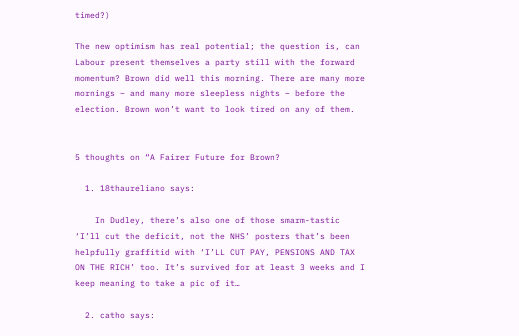timed?)

The new optimism has real potential; the question is, can Labour present themselves a party still with the forward momentum? Brown did well this morning. There are many more mornings – and many more sleepless nights – before the election. Brown won’t want to look tired on any of them.


5 thoughts on “A Fairer Future for Brown?

  1. 18thaureliano says:

    In Dudley, there’s also one of those smarm-tastic ‘I’ll cut the deficit, not the NHS’ posters that’s been helpfully graffitid with ‘I’LL CUT PAY, PENSIONS AND TAX ON THE RICH’ too. It’s survived for at least 3 weeks and I keep meaning to take a pic of it…

  2. catho says: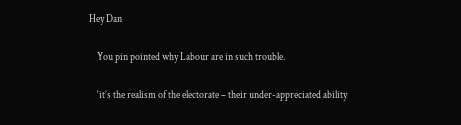Hey Dan

    You pin pointed why Labour are in such trouble.

    ‘it’s the realism of the electorate – their under-appreciated ability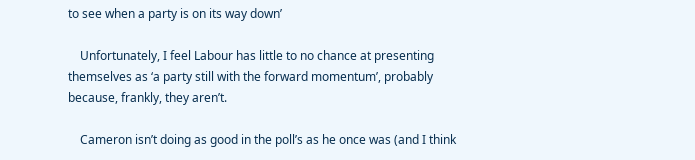to see when a party is on its way down’

    Unfortunately, I feel Labour has little to no chance at presenting themselves as ‘a party still with the forward momentum’, probably because, frankly, they aren’t.

    Cameron isn’t doing as good in the poll’s as he once was (and I think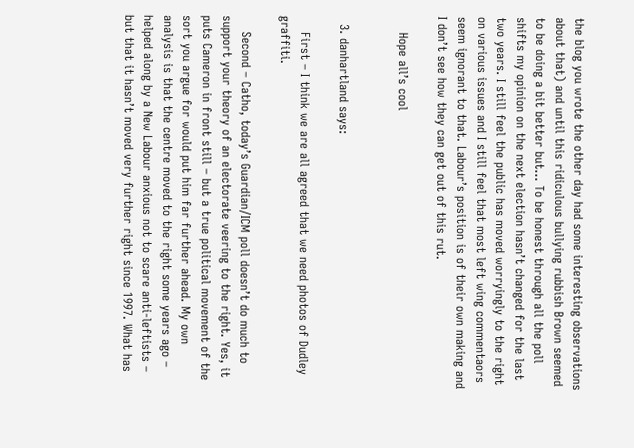the blog you wrote the other day had some interesting observations about that) and until this ridiculous bullying rubbish Brown seemed to be doing a bit better but… To be honest through all the poll shifts my opinion on the next election hasn’t changed for the last two years. I still feel the public has moved worryingly to the right on various issues and I still feel that most left wing commentaors seem ignorant to that. Labour’s position is of their own making and I don’t see how they can get out of this rut.

    Hope all’s cool


  3. danhartland says:

    First – I think we are all agreed that we need photos of Dudley graffiti.

    Second – Catho, today’s Guardian/ICM poll doesn’t do much to support your theory of an electorate veering to the right. Yes, it puts Cameron in front still – but a true political movement of the sort you argue for would put him far further ahead. My own analysis is that the centre moved to the right some years ago – helped along by a New Labour anxious not to scare anti-leftists – but that it hasn’t moved very further right since 1997. What has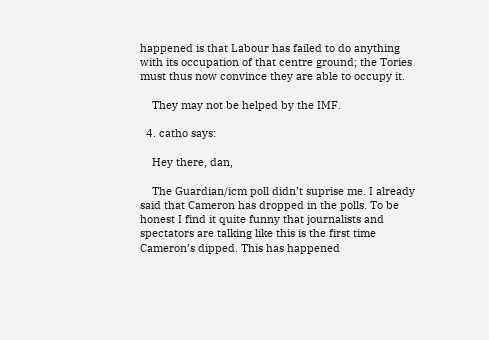happened is that Labour has failed to do anything with its occupation of that centre ground; the Tories must thus now convince they are able to occupy it.

    They may not be helped by the IMF.

  4. catho says:

    Hey there, dan,

    The Guardian/icm poll didn’t suprise me. I already said that Cameron has dropped in the polls. To be honest I find it quite funny that journalists and spectators are talking like this is the first time Cameron’s dipped. This has happened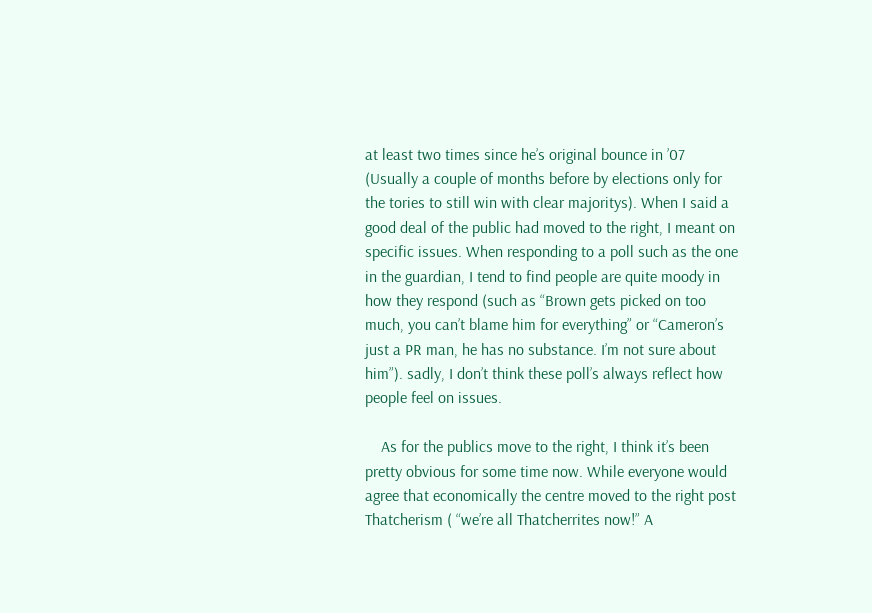at least two times since he’s original bounce in ’07 (Usually a couple of months before by elections only for the tories to still win with clear majoritys). When I said a good deal of the public had moved to the right, I meant on specific issues. When responding to a poll such as the one in the guardian, I tend to find people are quite moody in how they respond (such as “Brown gets picked on too much, you can’t blame him for everything” or “Cameron’s just a PR man, he has no substance. I’m not sure about him”). sadly, I don’t think these poll’s always reflect how people feel on issues.

    As for the publics move to the right, I think it’s been pretty obvious for some time now. While everyone would agree that economically the centre moved to the right post Thatcherism ( “we’re all Thatcherrites now!” A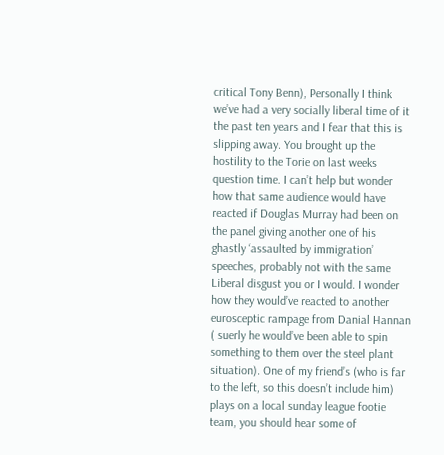critical Tony Benn), Personally I think we’ve had a very socially liberal time of it the past ten years and I fear that this is slipping away. You brought up the hostility to the Torie on last weeks question time. I can’t help but wonder how that same audience would have reacted if Douglas Murray had been on the panel giving another one of his ghastly ‘assaulted by immigration’ speeches, probably not with the same Liberal disgust you or I would. I wonder how they would’ve reacted to another eurosceptic rampage from Danial Hannan ( suerly he would’ve been able to spin something to them over the steel plant situation). One of my friend’s (who is far to the left, so this doesn’t include him) plays on a local sunday league footie team, you should hear some of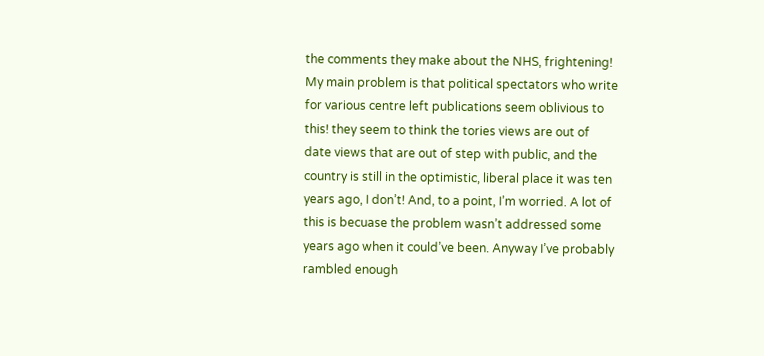the comments they make about the NHS, frightening! My main problem is that political spectators who write for various centre left publications seem oblivious to this! they seem to think the tories views are out of date views that are out of step with public, and the country is still in the optimistic, liberal place it was ten years ago, I don’t! And, to a point, I’m worried. A lot of this is becuase the problem wasn’t addressed some years ago when it could’ve been. Anyway I’ve probably rambled enough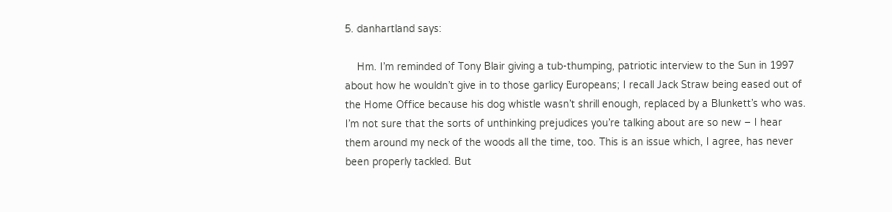5. danhartland says:

    Hm. I’m reminded of Tony Blair giving a tub-thumping, patriotic interview to the Sun in 1997 about how he wouldn’t give in to those garlicy Europeans; I recall Jack Straw being eased out of the Home Office because his dog whistle wasn’t shrill enough, replaced by a Blunkett’s who was. I’m not sure that the sorts of unthinking prejudices you’re talking about are so new – I hear them around my neck of the woods all the time, too. This is an issue which, I agree, has never been properly tackled. But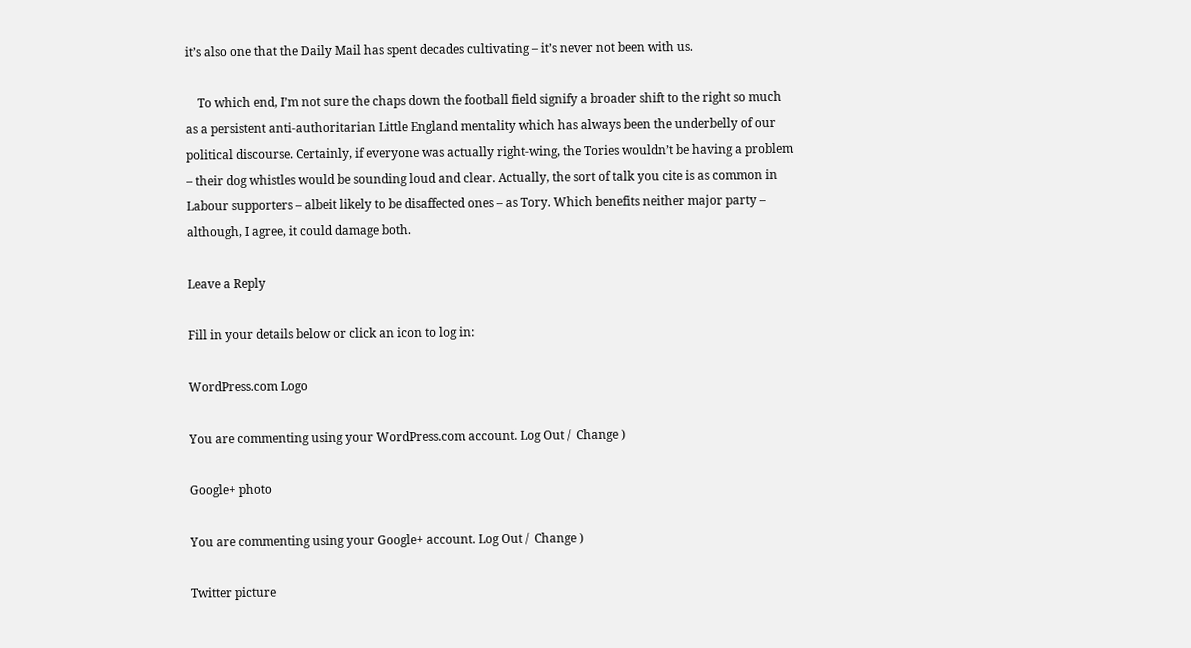it’s also one that the Daily Mail has spent decades cultivating – it’s never not been with us.

    To which end, I’m not sure the chaps down the football field signify a broader shift to the right so much as a persistent anti-authoritarian Little England mentality which has always been the underbelly of our political discourse. Certainly, if everyone was actually right-wing, the Tories wouldn’t be having a problem – their dog whistles would be sounding loud and clear. Actually, the sort of talk you cite is as common in Labour supporters – albeit likely to be disaffected ones – as Tory. Which benefits neither major party – although, I agree, it could damage both.

Leave a Reply

Fill in your details below or click an icon to log in:

WordPress.com Logo

You are commenting using your WordPress.com account. Log Out /  Change )

Google+ photo

You are commenting using your Google+ account. Log Out /  Change )

Twitter picture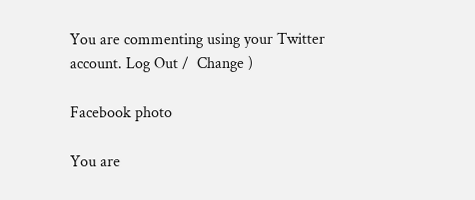You are commenting using your Twitter account. Log Out /  Change )

Facebook photo

You are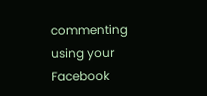commenting using your Facebook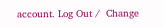account. Log Out /  Change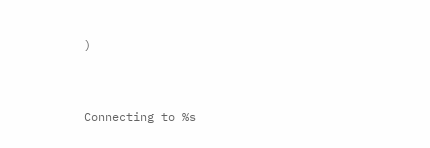)


Connecting to %s